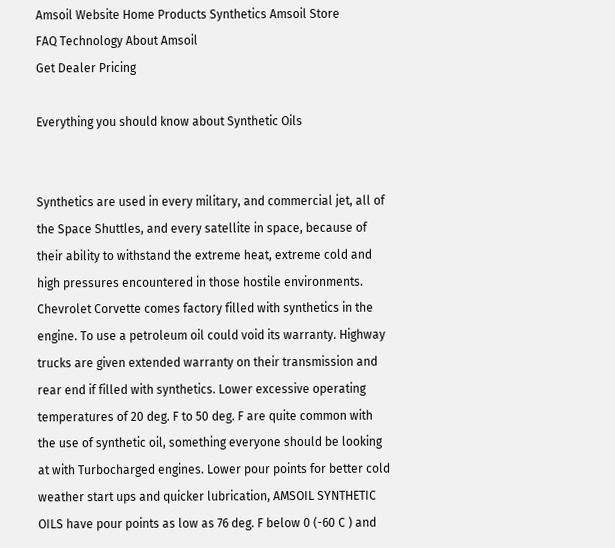Amsoil Website Home Products Synthetics Amsoil Store
FAQ Technology About Amsoil
Get Dealer Pricing

Everything you should know about Synthetic Oils


Synthetics are used in every military, and commercial jet, all of the Space Shuttles, and every satellite in space, because of their ability to withstand the extreme heat, extreme cold and high pressures encountered in those hostile environments. Chevrolet Corvette comes factory filled with synthetics in the engine. To use a petroleum oil could void its warranty. Highway trucks are given extended warranty on their transmission and rear end if filled with synthetics. Lower excessive operating temperatures of 20 deg. F to 50 deg. F are quite common with the use of synthetic oil, something everyone should be looking at with Turbocharged engines. Lower pour points for better cold weather start ups and quicker lubrication, AMSOIL SYNTHETIC OILS have pour points as low as 76 deg. F below 0 (-60 C ) and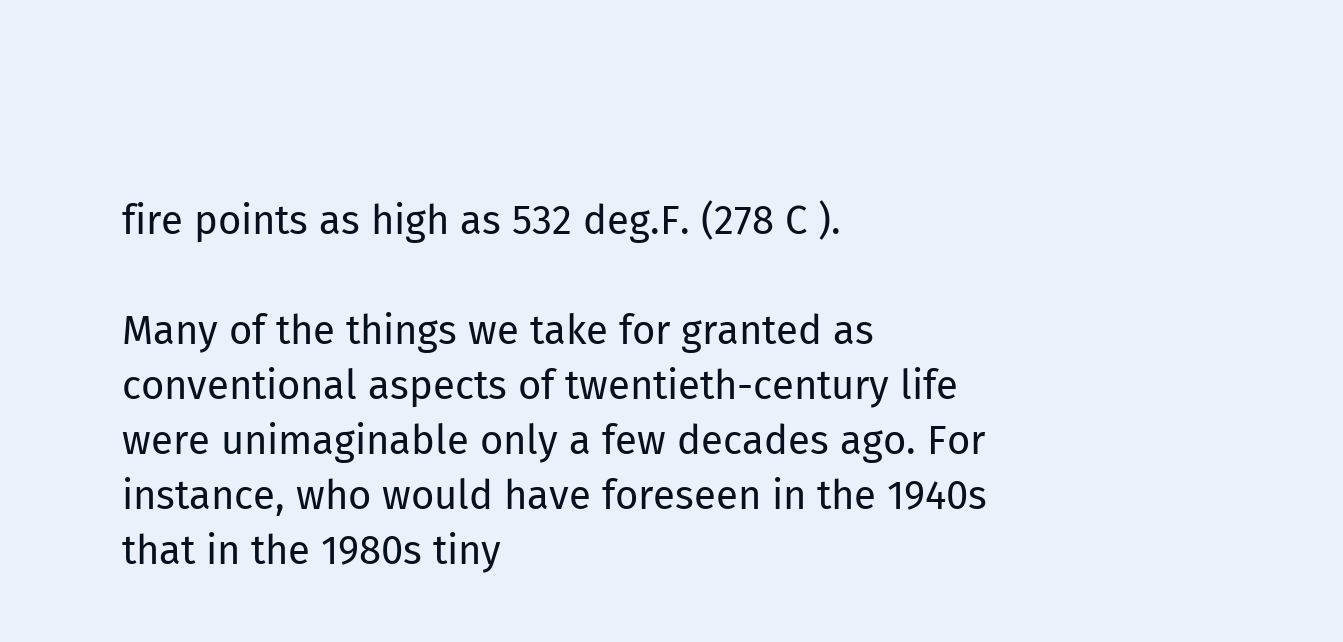fire points as high as 532 deg.F. (278 C ).

Many of the things we take for granted as conventional aspects of twentieth-century life were unimaginable only a few decades ago. For instance, who would have foreseen in the 1940s that in the 1980s tiny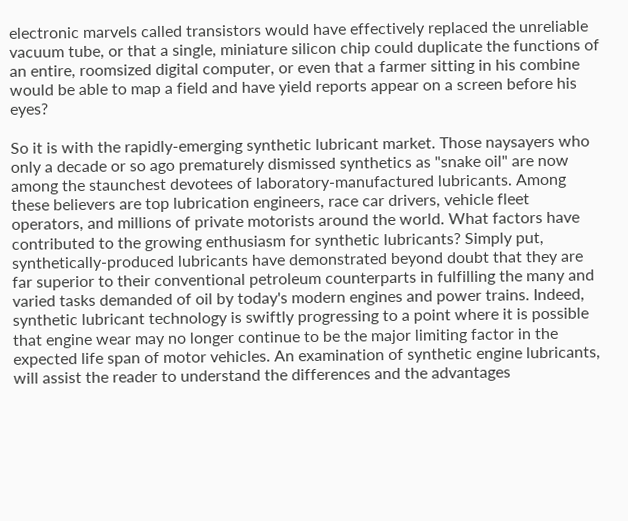electronic marvels called transistors would have effectively replaced the unreliable vacuum tube, or that a single, miniature silicon chip could duplicate the functions of an entire, roomsized digital computer, or even that a farmer sitting in his combine would be able to map a field and have yield reports appear on a screen before his eyes?

So it is with the rapidly-emerging synthetic lubricant market. Those naysayers who only a decade or so ago prematurely dismissed synthetics as "snake oil" are now among the staunchest devotees of laboratory-manufactured lubricants. Among these believers are top lubrication engineers, race car drivers, vehicle fleet operators, and millions of private motorists around the world. What factors have contributed to the growing enthusiasm for synthetic lubricants? Simply put, synthetically-produced lubricants have demonstrated beyond doubt that they are far superior to their conventional petroleum counterparts in fulfilling the many and varied tasks demanded of oil by today's modern engines and power trains. Indeed, synthetic lubricant technology is swiftly progressing to a point where it is possible that engine wear may no longer continue to be the major limiting factor in the expected life span of motor vehicles. An examination of synthetic engine lubricants, will assist the reader to understand the differences and the advantages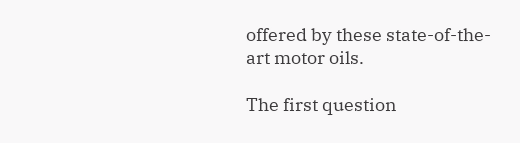offered by these state-of-the-art motor oils.

The first question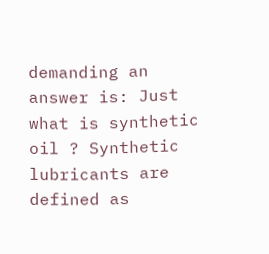demanding an answer is: Just what is synthetic oil ? Synthetic lubricants are defined as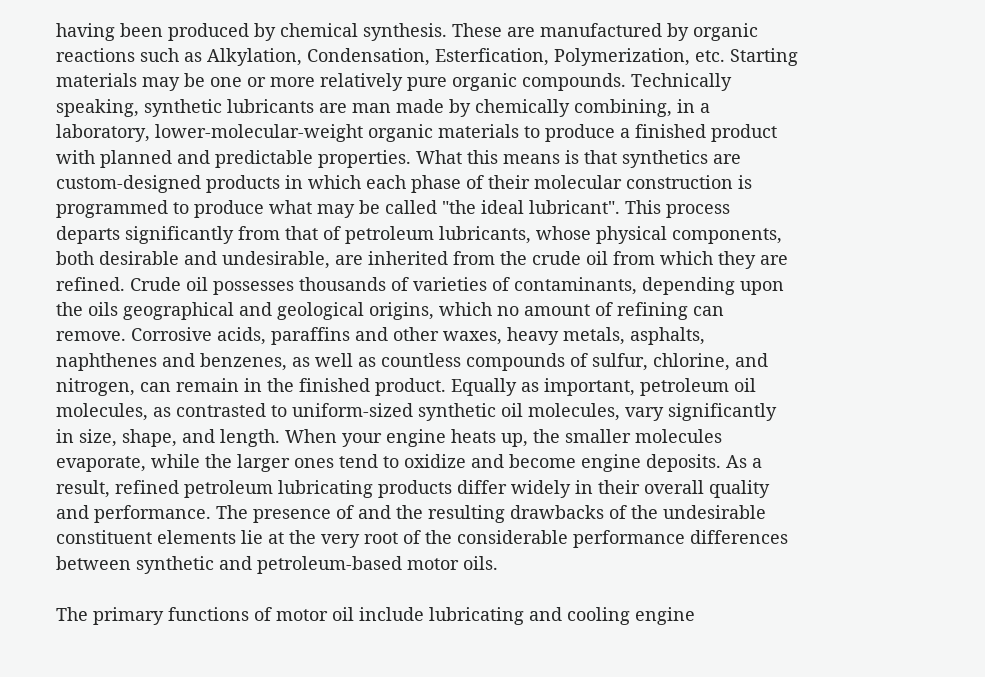having been produced by chemical synthesis. These are manufactured by organic reactions such as Alkylation, Condensation, Esterfication, Polymerization, etc. Starting materials may be one or more relatively pure organic compounds. Technically speaking, synthetic lubricants are man made by chemically combining, in a laboratory, lower-molecular-weight organic materials to produce a finished product with planned and predictable properties. What this means is that synthetics are custom-designed products in which each phase of their molecular construction is programmed to produce what may be called "the ideal lubricant". This process departs significantly from that of petroleum lubricants, whose physical components, both desirable and undesirable, are inherited from the crude oil from which they are refined. Crude oil possesses thousands of varieties of contaminants, depending upon the oils geographical and geological origins, which no amount of refining can remove. Corrosive acids, paraffins and other waxes, heavy metals, asphalts, naphthenes and benzenes, as well as countless compounds of sulfur, chlorine, and nitrogen, can remain in the finished product. Equally as important, petroleum oil molecules, as contrasted to uniform-sized synthetic oil molecules, vary significantly in size, shape, and length. When your engine heats up, the smaller molecules evaporate, while the larger ones tend to oxidize and become engine deposits. As a result, refined petroleum lubricating products differ widely in their overall quality and performance. The presence of and the resulting drawbacks of the undesirable constituent elements lie at the very root of the considerable performance differences between synthetic and petroleum-based motor oils.

The primary functions of motor oil include lubricating and cooling engine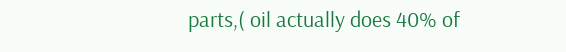parts,( oil actually does 40% of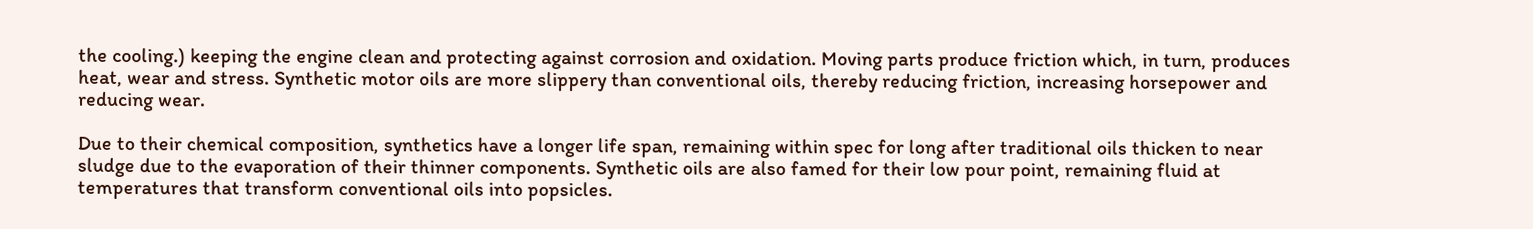the cooling.) keeping the engine clean and protecting against corrosion and oxidation. Moving parts produce friction which, in turn, produces heat, wear and stress. Synthetic motor oils are more slippery than conventional oils, thereby reducing friction, increasing horsepower and reducing wear.

Due to their chemical composition, synthetics have a longer life span, remaining within spec for long after traditional oils thicken to near sludge due to the evaporation of their thinner components. Synthetic oils are also famed for their low pour point, remaining fluid at temperatures that transform conventional oils into popsicles.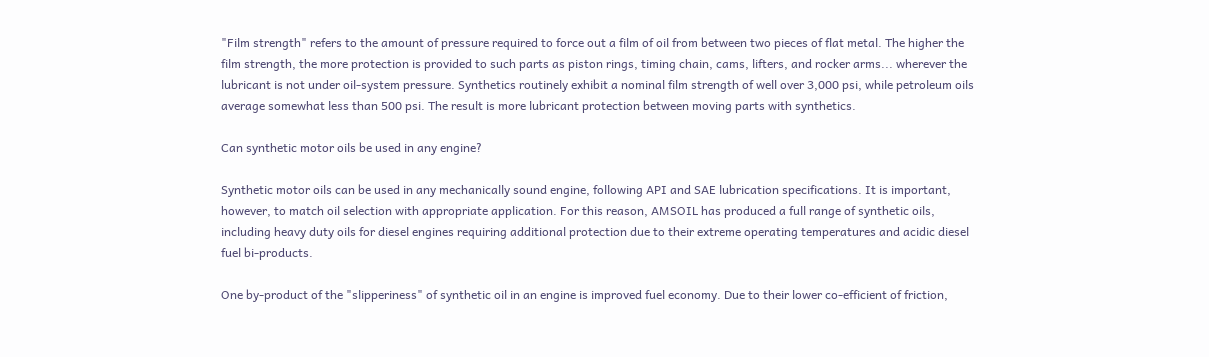"Film strength" refers to the amount of pressure required to force out a film of oil from between two pieces of flat metal. The higher the film strength, the more protection is provided to such parts as piston rings, timing chain, cams, lifters, and rocker arms... wherever the lubricant is not under oil-system pressure. Synthetics routinely exhibit a nominal film strength of well over 3,000 psi, while petroleum oils average somewhat less than 500 psi. The result is more lubricant protection between moving parts with synthetics.

Can synthetic motor oils be used in any engine?

Synthetic motor oils can be used in any mechanically sound engine, following API and SAE lubrication specifications. It is important, however, to match oil selection with appropriate application. For this reason, AMSOIL has produced a full range of synthetic oils, including heavy duty oils for diesel engines requiring additional protection due to their extreme operating temperatures and acidic diesel fuel bi-products.

One by-product of the "slipperiness" of synthetic oil in an engine is improved fuel economy. Due to their lower co-efficient of friction,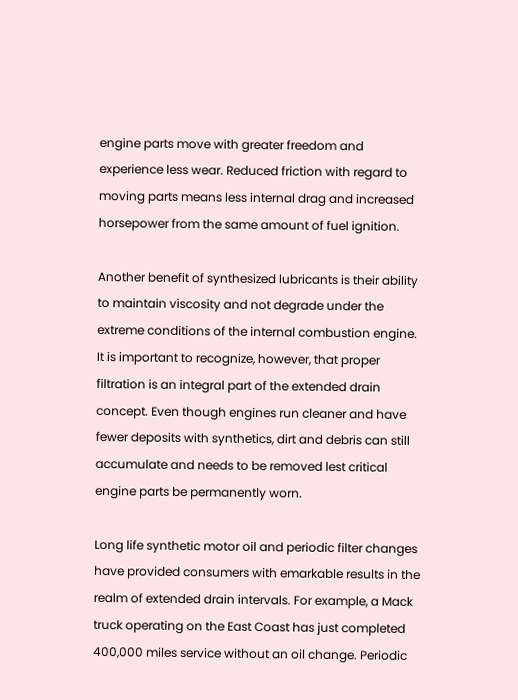engine parts move with greater freedom and experience less wear. Reduced friction with regard to moving parts means less internal drag and increased horsepower from the same amount of fuel ignition.

Another benefit of synthesized lubricants is their ability to maintain viscosity and not degrade under the extreme conditions of the internal combustion engine. It is important to recognize, however, that proper filtration is an integral part of the extended drain concept. Even though engines run cleaner and have fewer deposits with synthetics, dirt and debris can still accumulate and needs to be removed lest critical engine parts be permanently worn.

Long life synthetic motor oil and periodic filter changes have provided consumers with emarkable results in the realm of extended drain intervals. For example, a Mack truck operating on the East Coast has just completed 400,000 miles service without an oil change. Periodic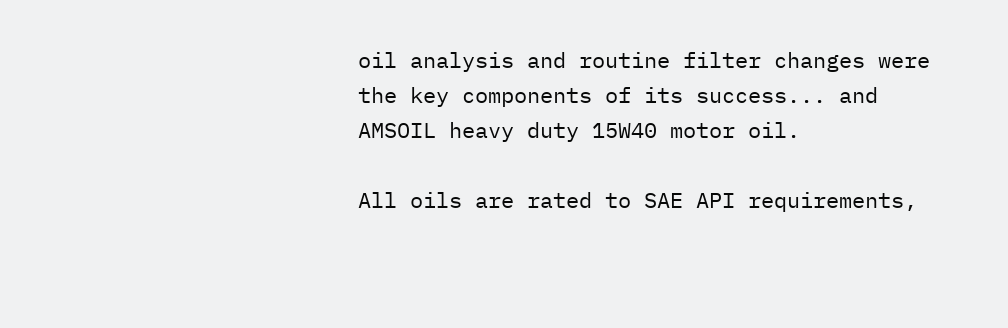oil analysis and routine filter changes were the key components of its success... and AMSOIL heavy duty 15W40 motor oil.

All oils are rated to SAE API requirements,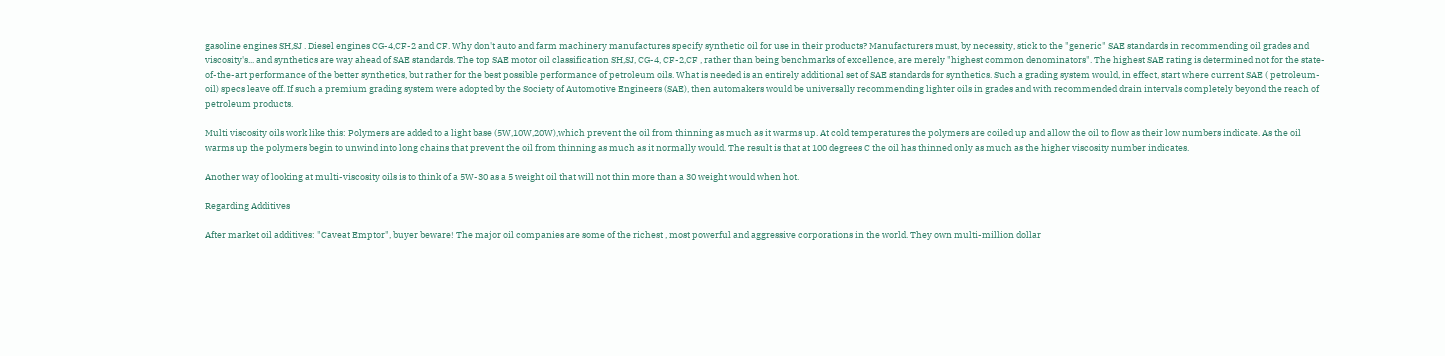gasoline engines SH,SJ . Diesel engines CG-4,CF-2 and CF. Why don't auto and farm machinery manufactures specify synthetic oil for use in their products? Manufacturers must, by necessity, stick to the "generic" SAE standards in recommending oil grades and viscosity's... and synthetics are way ahead of SAE standards. The top SAE motor oil classification SH,SJ, CG-4, CF-2,CF , rather than being benchmarks of excellence, are merely "highest common denominators". The highest SAE rating is determined not for the state-of-the-art performance of the better synthetics, but rather for the best possible performance of petroleum oils. What is needed is an entirely additional set of SAE standards for synthetics. Such a grading system would, in effect, start where current SAE ( petroleum-oil) specs leave off. If such a premium grading system were adopted by the Society of Automotive Engineers (SAE), then automakers would be universally recommending lighter oils in grades and with recommended drain intervals completely beyond the reach of petroleum products.

Multi viscosity oils work like this: Polymers are added to a light base (5W,10W,20W),which prevent the oil from thinning as much as it warms up. At cold temperatures the polymers are coiled up and allow the oil to flow as their low numbers indicate. As the oil warms up the polymers begin to unwind into long chains that prevent the oil from thinning as much as it normally would. The result is that at 100 degrees C the oil has thinned only as much as the higher viscosity number indicates.

Another way of looking at multi-viscosity oils is to think of a 5W-30 as a 5 weight oil that will not thin more than a 30 weight would when hot.

Regarding Additives

After market oil additives: "Caveat Emptor", buyer beware! The major oil companies are some of the richest , most powerful and aggressive corporations in the world. They own multi-million dollar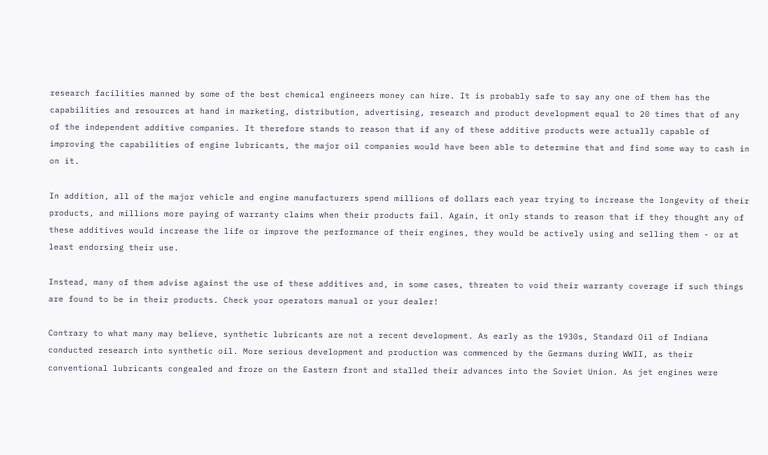research facilities manned by some of the best chemical engineers money can hire. It is probably safe to say any one of them has the capabilities and resources at hand in marketing, distribution, advertising, research and product development equal to 20 times that of any of the independent additive companies. It therefore stands to reason that if any of these additive products were actually capable of improving the capabilities of engine lubricants, the major oil companies would have been able to determine that and find some way to cash in on it.

In addition, all of the major vehicle and engine manufacturers spend millions of dollars each year trying to increase the longevity of their products, and millions more paying of warranty claims when their products fail. Again, it only stands to reason that if they thought any of these additives would increase the life or improve the performance of their engines, they would be actively using and selling them - or at least endorsing their use.

Instead, many of them advise against the use of these additives and, in some cases, threaten to void their warranty coverage if such things are found to be in their products. Check your operators manual or your dealer!

Contrary to what many may believe, synthetic lubricants are not a recent development. As early as the 1930s, Standard Oil of Indiana conducted research into synthetic oil. More serious development and production was commenced by the Germans during WWII, as their conventional lubricants congealed and froze on the Eastern front and stalled their advances into the Soviet Union. As jet engines were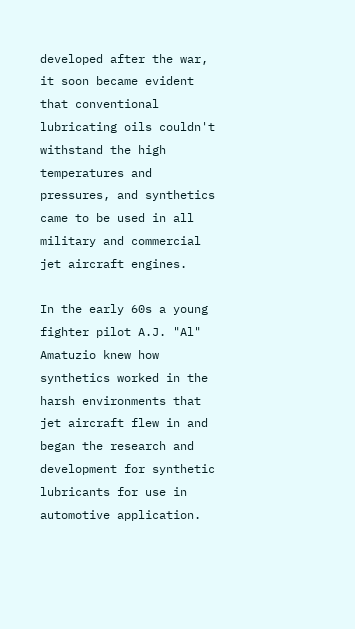developed after the war, it soon became evident that conventional lubricating oils couldn't withstand the high temperatures and pressures, and synthetics came to be used in all military and commercial jet aircraft engines.

In the early 60s a young fighter pilot A.J. "Al" Amatuzio knew how synthetics worked in the harsh environments that jet aircraft flew in and began the research and development for synthetic lubricants for use in automotive application.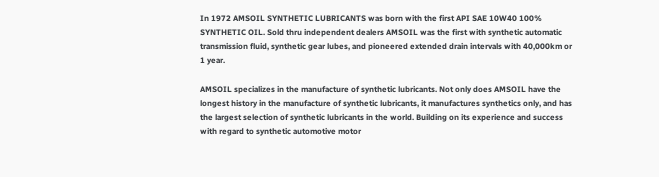In 1972 AMSOIL SYNTHETIC LUBRICANTS was born with the first API SAE 10W40 100% SYNTHETIC OIL. Sold thru independent dealers AMSOIL was the first with synthetic automatic transmission fluid, synthetic gear lubes, and pioneered extended drain intervals with 40,000km or 1 year.

AMSOIL specializes in the manufacture of synthetic lubricants. Not only does AMSOIL have the longest history in the manufacture of synthetic lubricants, it manufactures synthetics only, and has the largest selection of synthetic lubricants in the world. Building on its experience and success with regard to synthetic automotive motor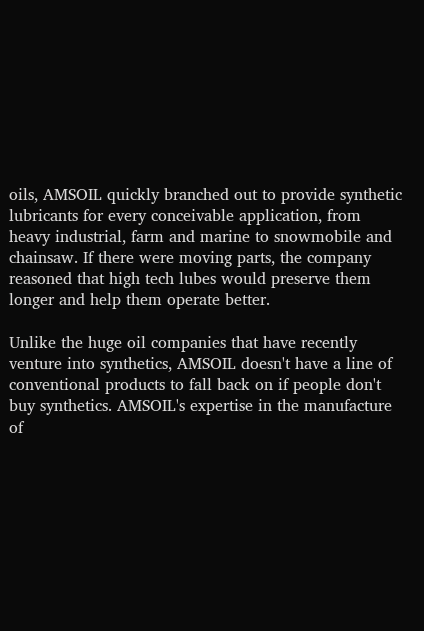oils, AMSOIL quickly branched out to provide synthetic lubricants for every conceivable application, from heavy industrial, farm and marine to snowmobile and chainsaw. If there were moving parts, the company reasoned that high tech lubes would preserve them longer and help them operate better.

Unlike the huge oil companies that have recently venture into synthetics, AMSOIL doesn't have a line of conventional products to fall back on if people don't buy synthetics. AMSOIL's expertise in the manufacture of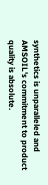synthetics is unparalleled and AMSOIL's commitment to product quality is absolute.